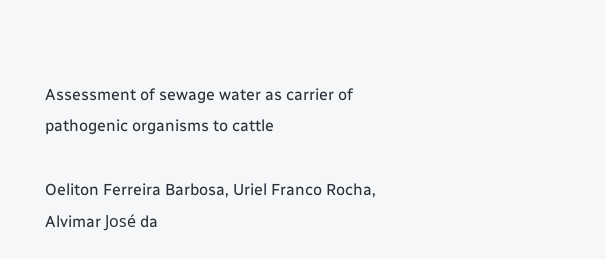Assessment of sewage water as carrier of pathogenic organisms to cattle

Oeliton Ferreira Barbosa, Uriel Franco Rocha, Alvimar José da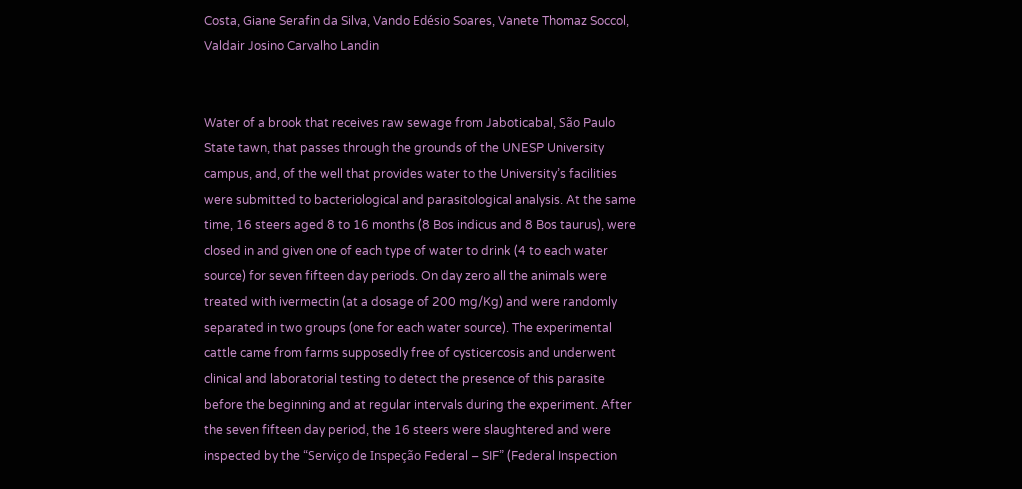Costa, Giane Serafin da Silva, Vando Edésio Soares, Vanete Thomaz Soccol, Valdair Josino Carvalho Landin


Water of a brook that receives raw sewage from Jaboticabal, São Paulo State tawn, that passes through the grounds of the UNESP University campus, and, of the well that provides water to the University’s facilities were submitted to bacteriological and parasitological analysis. At the same time, 16 steers aged 8 to 16 months (8 Bos indicus and 8 Bos taurus), were closed in and given one of each type of water to drink (4 to each water source) for seven fifteen day periods. On day zero all the animals were treated with ivermectin (at a dosage of 200 mg/Kg) and were randomly separated in two groups (one for each water source). The experimental cattle came from farms supposedly free of cysticercosis and underwent clinical and laboratorial testing to detect the presence of this parasite before the beginning and at regular intervals during the experiment. After the seven fifteen day period, the 16 steers were slaughtered and were inspected by the “Serviço de Inspeção Federal – SIF” (Federal Inspection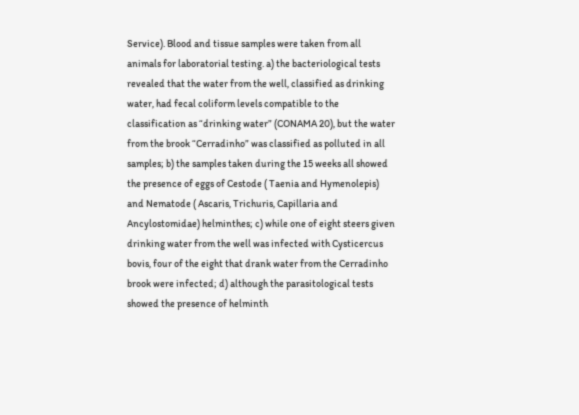Service). Blood and tissue samples were taken from all animals for laboratorial testing. a) the bacteriological tests revealed that the water from the well, classified as drinking water, had fecal coliform levels compatible to the classification as “drinking water” (CONAMA 20), but the water from the brook “Cerradinho” was classified as polluted in all samples; b) the samples taken during the 15 weeks all showed the presence of eggs of Cestode ( Taenia and Hymenolepis) and Nematode ( Ascaris, Trichuris, Capillaria and Ancylostomidae) helminthes; c) while one of eight steers given drinking water from the well was infected with Cysticercus bovis, four of the eight that drank water from the Cerradinho brook were infected; d) although the parasitological tests showed the presence of helminth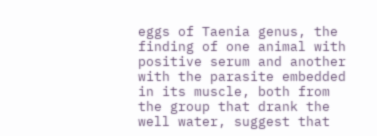eggs of Taenia genus, the finding of one animal with positive serum and another with the parasite embedded in its muscle, both from the group that drank the well water, suggest that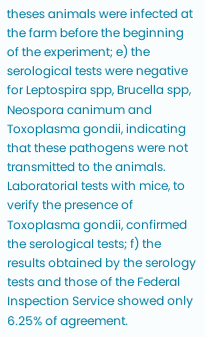theses animals were infected at the farm before the beginning of the experiment; e) the serological tests were negative for Leptospira spp, Brucella spp, Neospora canimum and Toxoplasma gondii, indicating that these pathogens were not transmitted to the animals. Laboratorial tests with mice, to verify the presence of Toxoplasma gondii, confirmed the serological tests; f) the results obtained by the serology tests and those of the Federal Inspection Service showed only 6.25% of agreement.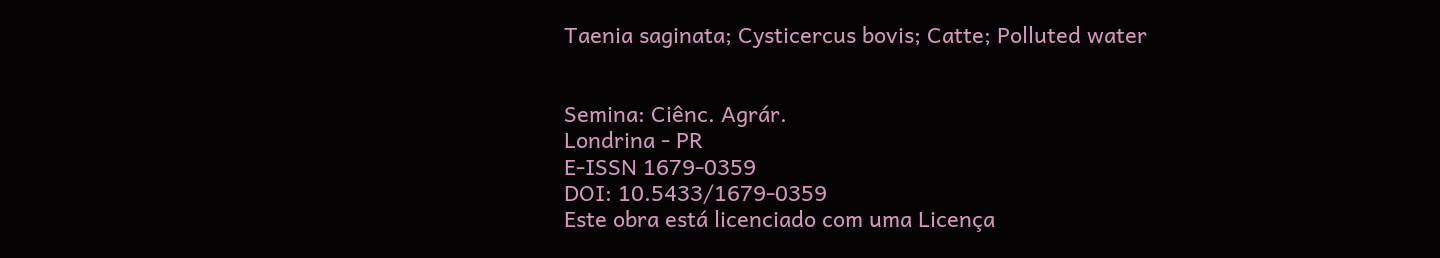Taenia saginata; Cysticercus bovis; Catte; Polluted water


Semina: Ciênc. Agrár.
Londrina - PR
E-ISSN 1679-0359
DOI: 10.5433/1679-0359
Este obra está licenciado com uma Licença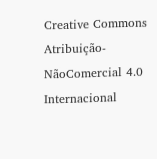Creative Commons Atribuição-NãoComercial 4.0 Internacional